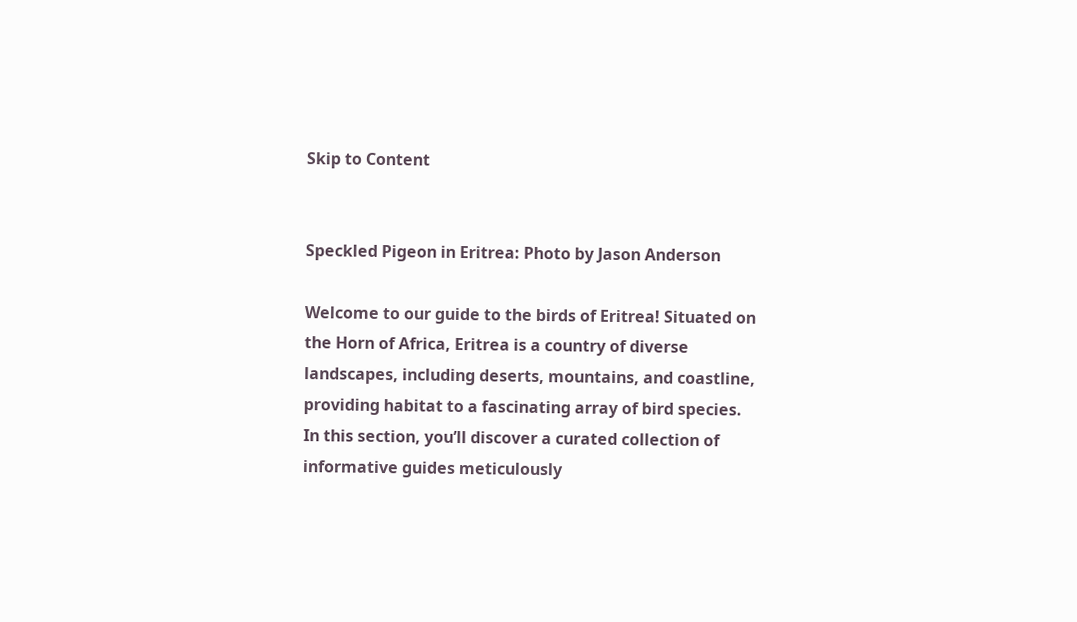Skip to Content


Speckled Pigeon in Eritrea: Photo by Jason Anderson

Welcome to our guide to the birds of Eritrea! Situated on the Horn of Africa, Eritrea is a country of diverse landscapes, including deserts, mountains, and coastline, providing habitat to a fascinating array of bird species. In this section, you’ll discover a curated collection of informative guides meticulously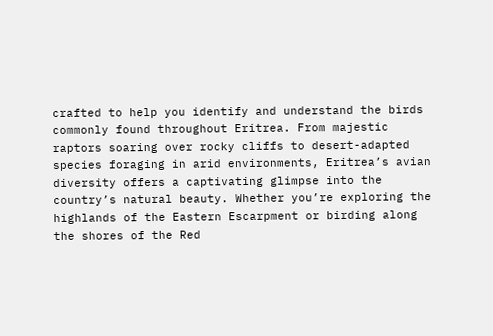crafted to help you identify and understand the birds commonly found throughout Eritrea. From majestic raptors soaring over rocky cliffs to desert-adapted species foraging in arid environments, Eritrea’s avian diversity offers a captivating glimpse into the country’s natural beauty. Whether you’re exploring the highlands of the Eastern Escarpment or birding along the shores of the Red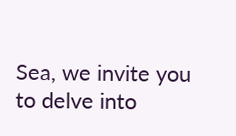Sea, we invite you to delve into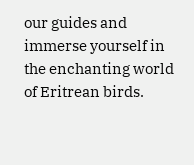our guides and immerse yourself in the enchanting world of Eritrean birds.